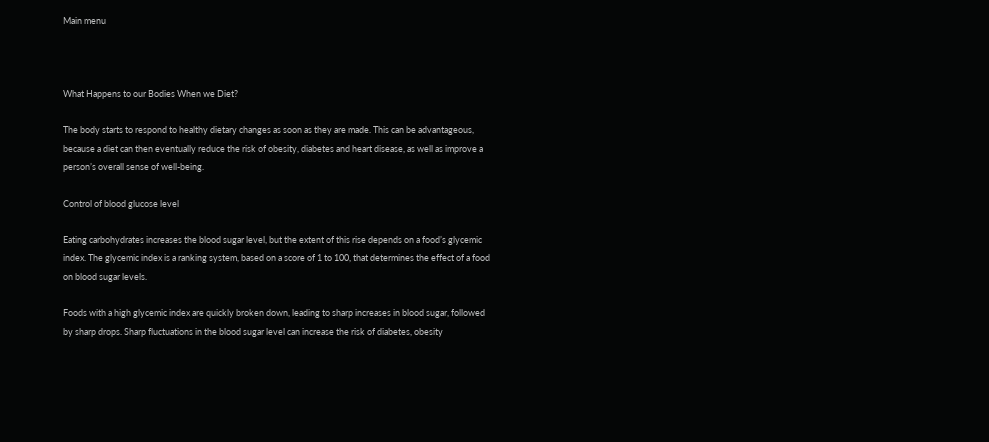Main menu



What Happens to our Bodies When we Diet?

The body starts to respond to healthy dietary changes as soon as they are made. This can be advantageous, because a diet can then eventually reduce the risk of obesity, diabetes and heart disease, as well as improve a person’s overall sense of well-being.

Control of blood glucose level

Eating carbohydrates increases the blood sugar level, but the extent of this rise depends on a food’s glycemic index. The glycemic index is a ranking system, based on a score of 1 to 100, that determines the effect of a food on blood sugar levels.

Foods with a high glycemic index are quickly broken down, leading to sharp increases in blood sugar, followed by sharp drops. Sharp fluctuations in the blood sugar level can increase the risk of diabetes, obesity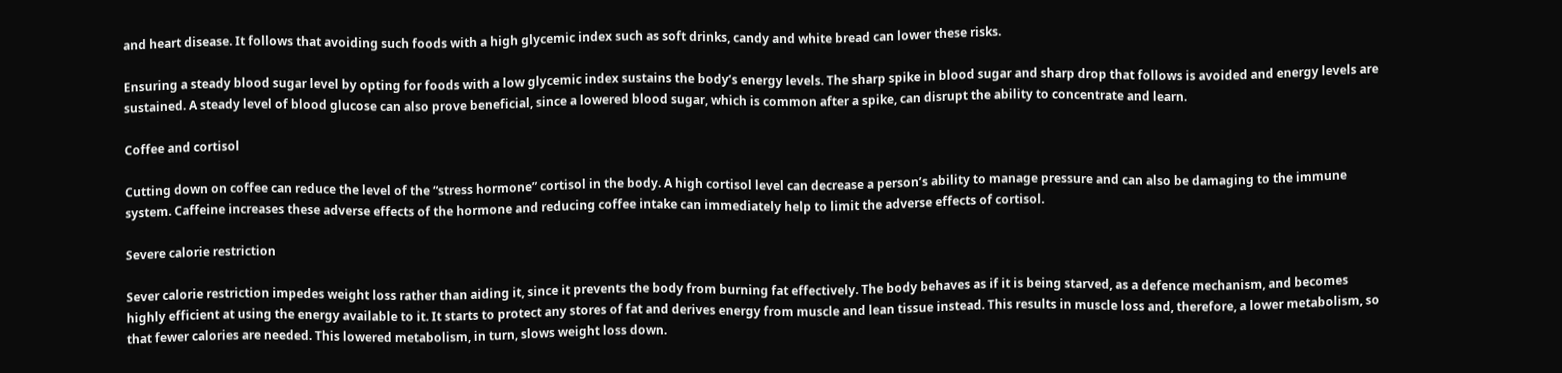and heart disease. It follows that avoiding such foods with a high glycemic index such as soft drinks, candy and white bread can lower these risks.

Ensuring a steady blood sugar level by opting for foods with a low glycemic index sustains the body’s energy levels. The sharp spike in blood sugar and sharp drop that follows is avoided and energy levels are sustained. A steady level of blood glucose can also prove beneficial, since a lowered blood sugar, which is common after a spike, can disrupt the ability to concentrate and learn.

Coffee and cortisol

Cutting down on coffee can reduce the level of the “stress hormone” cortisol in the body. A high cortisol level can decrease a person’s ability to manage pressure and can also be damaging to the immune system. Caffeine increases these adverse effects of the hormone and reducing coffee intake can immediately help to limit the adverse effects of cortisol.

Severe calorie restriction

Sever calorie restriction impedes weight loss rather than aiding it, since it prevents the body from burning fat effectively. The body behaves as if it is being starved, as a defence mechanism, and becomes highly efficient at using the energy available to it. It starts to protect any stores of fat and derives energy from muscle and lean tissue instead. This results in muscle loss and, therefore, a lower metabolism, so that fewer calories are needed. This lowered metabolism, in turn, slows weight loss down.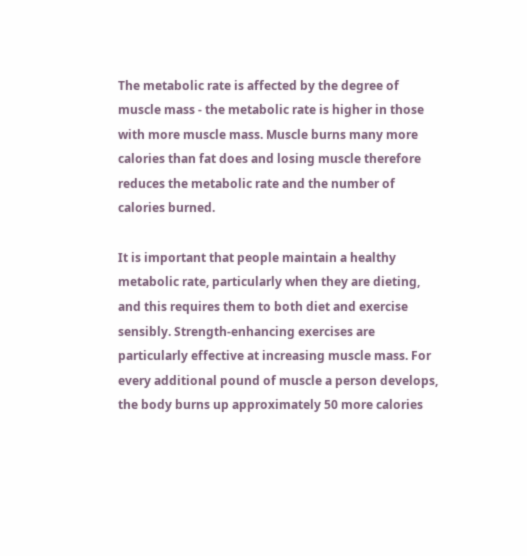The metabolic rate is affected by the degree of muscle mass - the metabolic rate is higher in those with more muscle mass. Muscle burns many more calories than fat does and losing muscle therefore reduces the metabolic rate and the number of calories burned.

It is important that people maintain a healthy metabolic rate, particularly when they are dieting, and this requires them to both diet and exercise sensibly. Strength-enhancing exercises are particularly effective at increasing muscle mass. For every additional pound of muscle a person develops, the body burns up approximately 50 more calories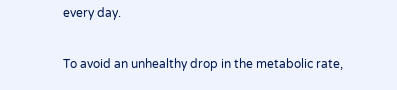every day.

To avoid an unhealthy drop in the metabolic rate,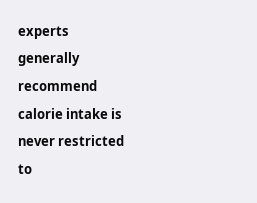experts generally recommend calorie intake is never restricted to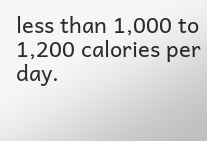less than 1,000 to 1,200 calories per day.